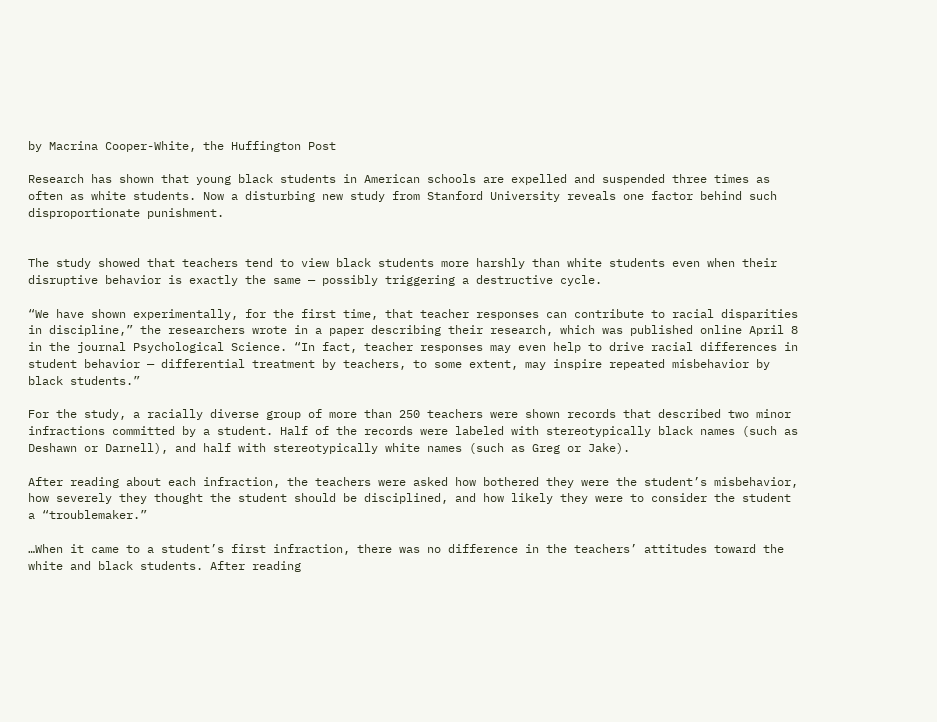by Macrina Cooper-White, the Huffington Post

Research has shown that young black students in American schools are expelled and suspended three times as often as white students. Now a disturbing new study from Stanford University reveals one factor behind such disproportionate punishment.


The study showed that teachers tend to view black students more harshly than white students even when their disruptive behavior is exactly the same — possibly triggering a destructive cycle.

“We have shown experimentally, for the first time, that teacher responses can contribute to racial disparities in discipline,” the researchers wrote in a paper describing their research, which was published online April 8 in the journal Psychological Science. “In fact, teacher responses may even help to drive racial differences in student behavior — differential treatment by teachers, to some extent, may inspire repeated misbehavior by black students.”

For the study, a racially diverse group of more than 250 teachers were shown records that described two minor infractions committed by a student. Half of the records were labeled with stereotypically black names (such as Deshawn or Darnell), and half with stereotypically white names (such as Greg or Jake).

After reading about each infraction, the teachers were asked how bothered they were the student’s misbehavior, how severely they thought the student should be disciplined, and how likely they were to consider the student a “troublemaker.”

…When it came to a student’s first infraction, there was no difference in the teachers’ attitudes toward the white and black students. After reading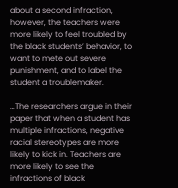about a second infraction, however, the teachers were more likely to feel troubled by the black students’ behavior, to want to mete out severe punishment, and to label the student a troublemaker.

…The researchers argue in their paper that when a student has multiple infractions, negative racial stereotypes are more likely to kick in. Teachers are more likely to see the infractions of black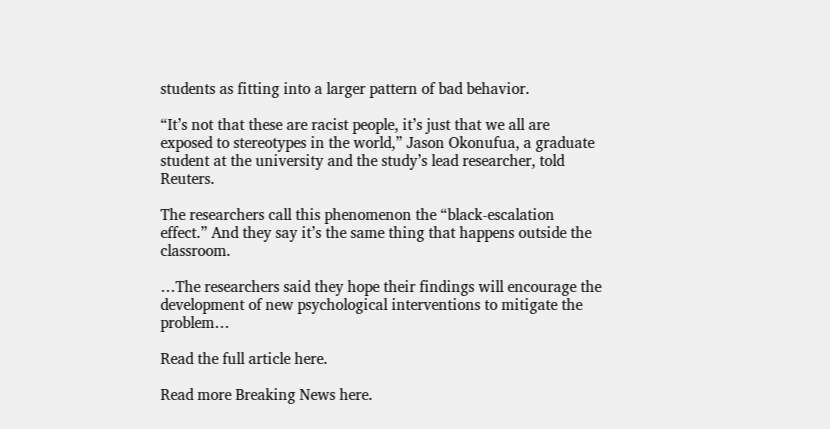students as fitting into a larger pattern of bad behavior.

“It’s not that these are racist people, it’s just that we all are exposed to stereotypes in the world,” Jason Okonufua, a graduate student at the university and the study’s lead researcher, told Reuters.

The researchers call this phenomenon the “black-escalation effect.” And they say it’s the same thing that happens outside the classroom.

…The researchers said they hope their findings will encourage the development of new psychological interventions to mitigate the problem…

Read the full article here.

Read more Breaking News here.